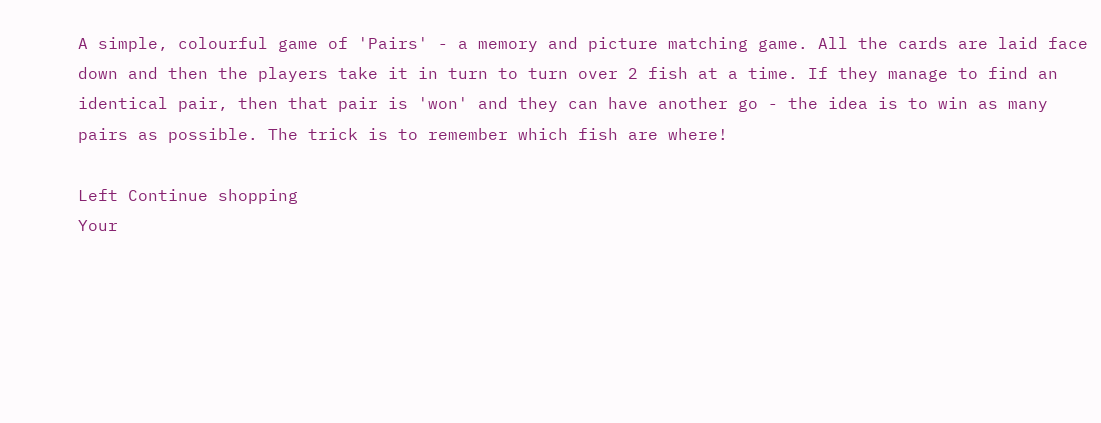A simple, colourful game of 'Pairs' - a memory and picture matching game. All the cards are laid face down and then the players take it in turn to turn over 2 fish at a time. If they manage to find an identical pair, then that pair is 'won' and they can have another go - the idea is to win as many pairs as possible. The trick is to remember which fish are where!

Left Continue shopping
Your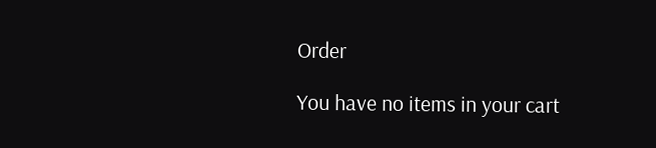Order

You have no items in your cart